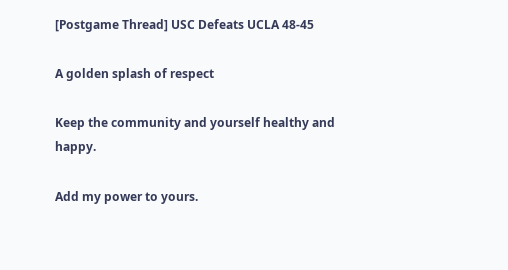[Postgame Thread] USC Defeats UCLA 48-45

A golden splash of respect

Keep the community and yourself healthy and happy.

Add my power to yours.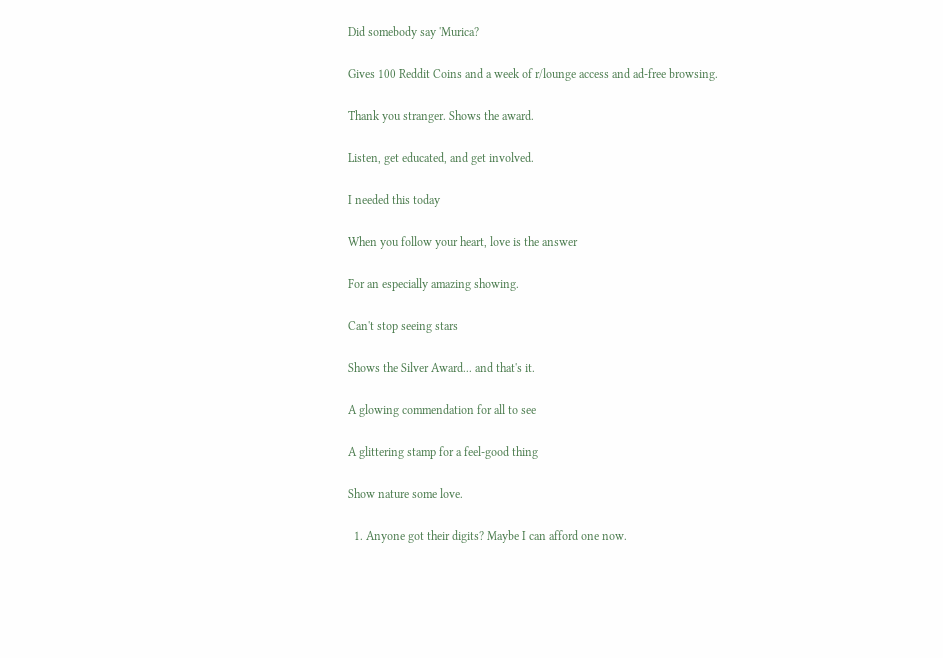Did somebody say 'Murica?

Gives 100 Reddit Coins and a week of r/lounge access and ad-free browsing.

Thank you stranger. Shows the award.

Listen, get educated, and get involved.

I needed this today

When you follow your heart, love is the answer

For an especially amazing showing.

Can't stop seeing stars

Shows the Silver Award... and that's it.

A glowing commendation for all to see

A glittering stamp for a feel-good thing

Show nature some love.

  1. Anyone got their digits? Maybe I can afford one now.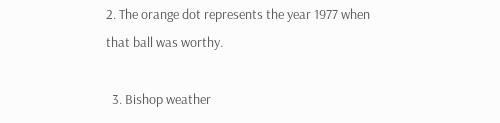2. The orange dot represents the year 1977 when that ball was worthy.

  3. Bishop weather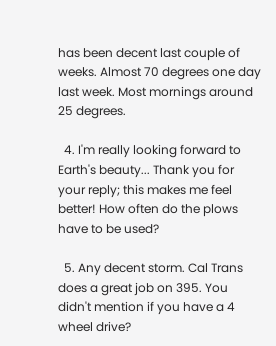has been decent last couple of weeks. Almost 70 degrees one day last week. Most mornings around 25 degrees.

  4. I'm really looking forward to Earth's beauty... Thank you for your reply; this makes me feel better! How often do the plows have to be used?

  5. Any decent storm. Cal Trans does a great job on 395. You didn't mention if you have a 4 wheel drive?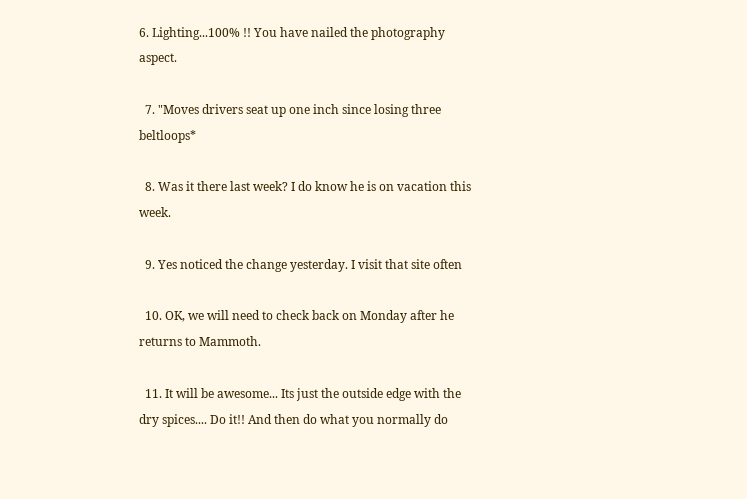6. Lighting...100% !! You have nailed the photography aspect.

  7. "Moves drivers seat up one inch since losing three beltloops*

  8. Was it there last week? I do know he is on vacation this week.

  9. Yes noticed the change yesterday. I visit that site often

  10. OK, we will need to check back on Monday after he returns to Mammoth.

  11. It will be awesome... Its just the outside edge with the dry spices.... Do it!! And then do what you normally do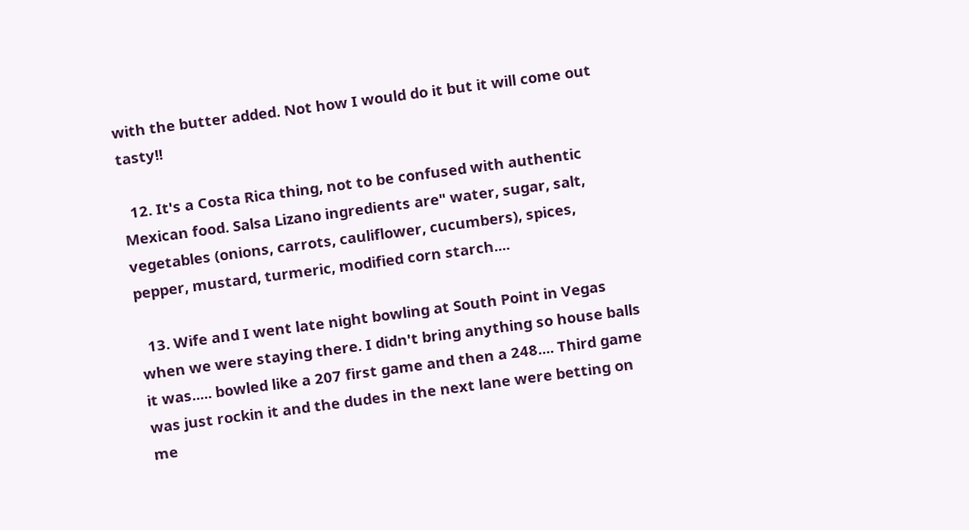with the butter added. Not how I would do it but it will come out tasty!!

  12. It's a Costa Rica thing, not to be confused with authentic Mexican food. Salsa Lizano ingredients are" water, sugar, salt, vegetables (onions, carrots, cauliflower, cucumbers), spices, pepper, mustard, turmeric, modified corn starch....

  13. Wife and I went late night bowling at South Point in Vegas when we were staying there. I didn't bring anything so house balls it was..... bowled like a 207 first game and then a 248.... Third game was just rockin it and the dudes in the next lane were betting on me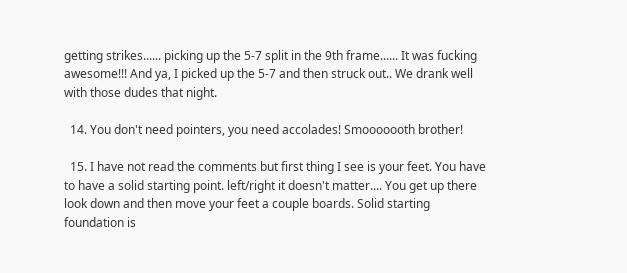getting strikes...... picking up the 5-7 split in the 9th frame...... It was fucking awesome!!! And ya, I picked up the 5-7 and then struck out.. We drank well with those dudes that night.

  14. You don't need pointers, you need accolades! Smooooooth brother!

  15. I have not read the comments but first thing I see is your feet. You have to have a solid starting point. left/right it doesn't matter.... You get up there look down and then move your feet a couple boards. Solid starting foundation is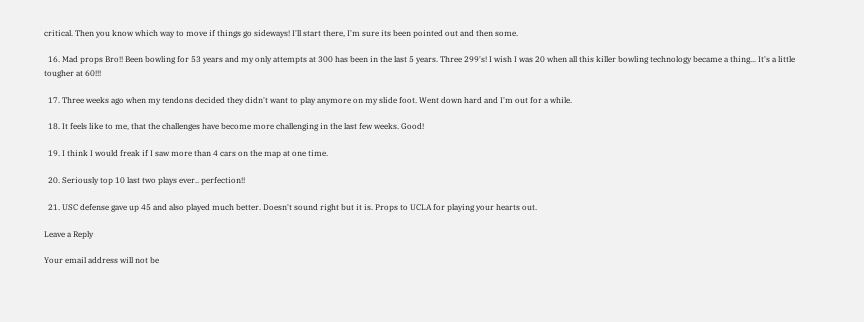critical. Then you know which way to move if things go sideways! I'll start there, I'm sure its been pointed out and then some.

  16. Mad props Bro!! Been bowling for 53 years and my only attempts at 300 has been in the last 5 years. Three 299's! I wish I was 20 when all this killer bowling technology became a thing... It's a little tougher at 60!!!

  17. Three weeks ago when my tendons decided they didn't want to play anymore on my slide foot. Went down hard and I'm out for a while.

  18. It feels like to me, that the challenges have become more challenging in the last few weeks. Good!

  19. I think I would freak if I saw more than 4 cars on the map at one time.

  20. Seriously top 10 last two plays ever.. perfection!!

  21. USC defense gave up 45 and also played much better. Doesn't sound right but it is. Props to UCLA for playing your hearts out.

Leave a Reply

Your email address will not be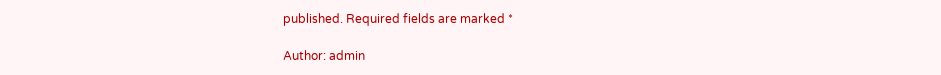published. Required fields are marked *

Author: admin